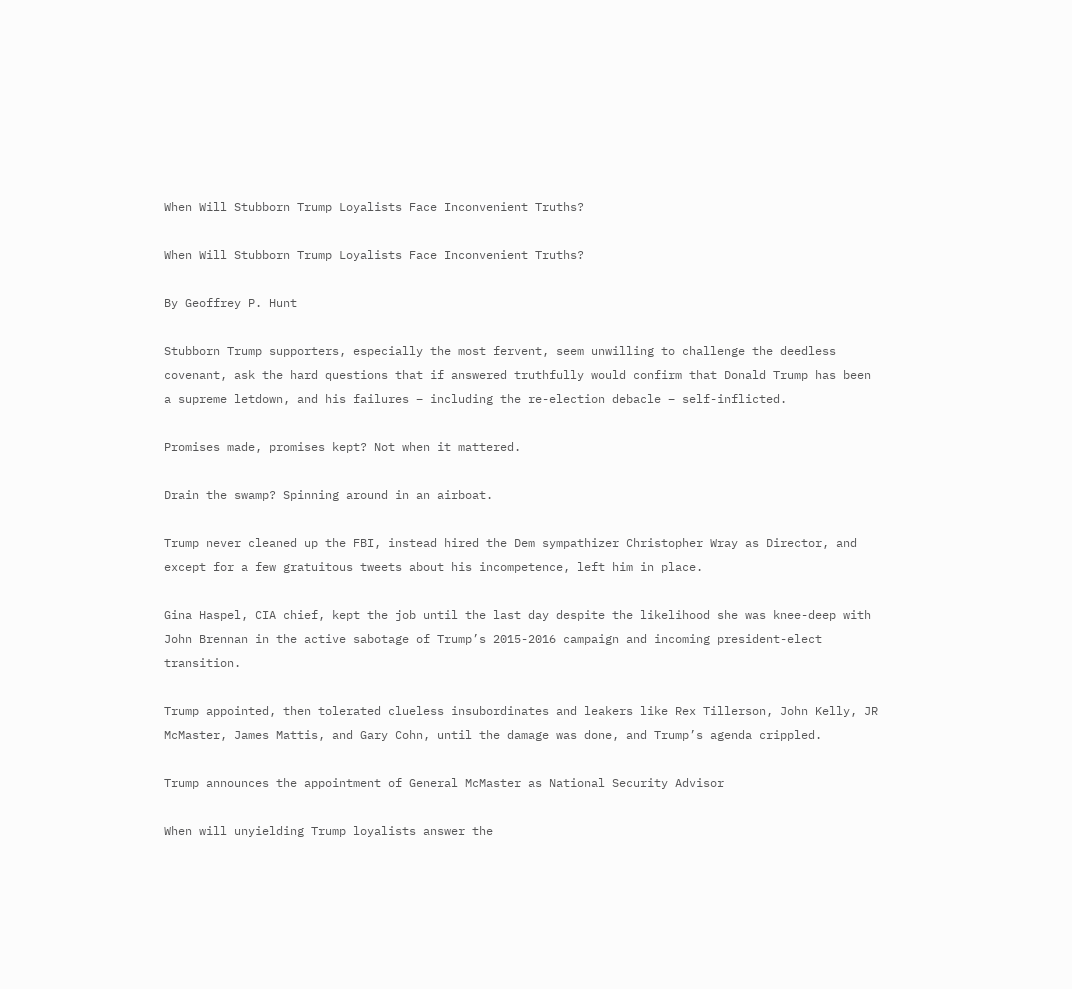When Will Stubborn Trump Loyalists Face Inconvenient Truths?

When Will Stubborn Trump Loyalists Face Inconvenient Truths?

By Geoffrey P. Hunt

Stubborn Trump supporters, especially the most fervent, seem unwilling to challenge the deedless covenant, ask the hard questions that if answered truthfully would confirm that Donald Trump has been a supreme letdown, and his failures – including the re-election debacle – self-inflicted.

Promises made, promises kept? Not when it mattered.

Drain the swamp? Spinning around in an airboat.

Trump never cleaned up the FBI, instead hired the Dem sympathizer Christopher Wray as Director, and except for a few gratuitous tweets about his incompetence, left him in place.

Gina Haspel, CIA chief, kept the job until the last day despite the likelihood she was knee-deep with John Brennan in the active sabotage of Trump’s 2015-2016 campaign and incoming president-elect transition.

Trump appointed, then tolerated clueless insubordinates and leakers like Rex Tillerson, John Kelly, JR McMaster, James Mattis, and Gary Cohn, until the damage was done, and Trump’s agenda crippled.

Trump announces the appointment of General McMaster as National Security Advisor

When will unyielding Trump loyalists answer the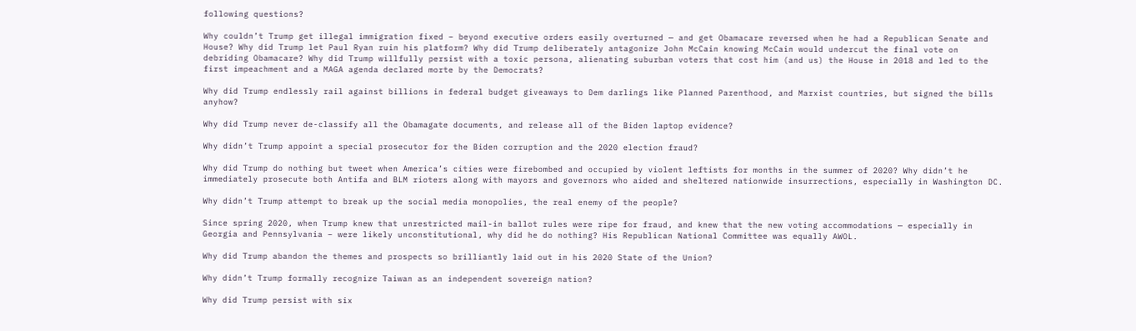following questions?

Why couldn’t Trump get illegal immigration fixed – beyond executive orders easily overturned — and get Obamacare reversed when he had a Republican Senate and House? Why did Trump let Paul Ryan ruin his platform? Why did Trump deliberately antagonize John McCain knowing McCain would undercut the final vote on debriding Obamacare? Why did Trump willfully persist with a toxic persona, alienating suburban voters that cost him (and us) the House in 2018 and led to the first impeachment and a MAGA agenda declared morte by the Democrats?

Why did Trump endlessly rail against billions in federal budget giveaways to Dem darlings like Planned Parenthood, and Marxist countries, but signed the bills anyhow?

Why did Trump never de-classify all the Obamagate documents, and release all of the Biden laptop evidence?

Why didn’t Trump appoint a special prosecutor for the Biden corruption and the 2020 election fraud?

Why did Trump do nothing but tweet when America’s cities were firebombed and occupied by violent leftists for months in the summer of 2020? Why didn’t he immediately prosecute both Antifa and BLM rioters along with mayors and governors who aided and sheltered nationwide insurrections, especially in Washington DC.

Why didn’t Trump attempt to break up the social media monopolies, the real enemy of the people?

Since spring 2020, when Trump knew that unrestricted mail-in ballot rules were ripe for fraud, and knew that the new voting accommodations — especially in Georgia and Pennsylvania – were likely unconstitutional, why did he do nothing? His Republican National Committee was equally AWOL.

Why did Trump abandon the themes and prospects so brilliantly laid out in his 2020 State of the Union?

Why didn’t Trump formally recognize Taiwan as an independent sovereign nation?

Why did Trump persist with six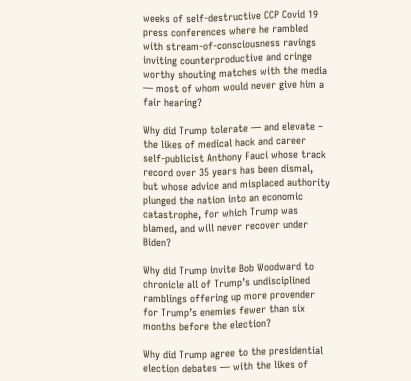weeks of self-destructive CCP Covid 19 press conferences where he rambled with stream-of-consciousness ravings inviting counterproductive and cringe worthy shouting matches with the media — most of whom would never give him a fair hearing?

Why did Trump tolerate — and elevate – the likes of medical hack and career self-publicist Anthony Fauci whose track record over 35 years has been dismal, but whose advice and misplaced authority plunged the nation into an economic catastrophe, for which Trump was blamed, and will never recover under Biden?

Why did Trump invite Bob Woodward to chronicle all of Trump’s undisciplined ramblings offering up more provender for Trump’s enemies fewer than six months before the election?

Why did Trump agree to the presidential election debates — with the likes of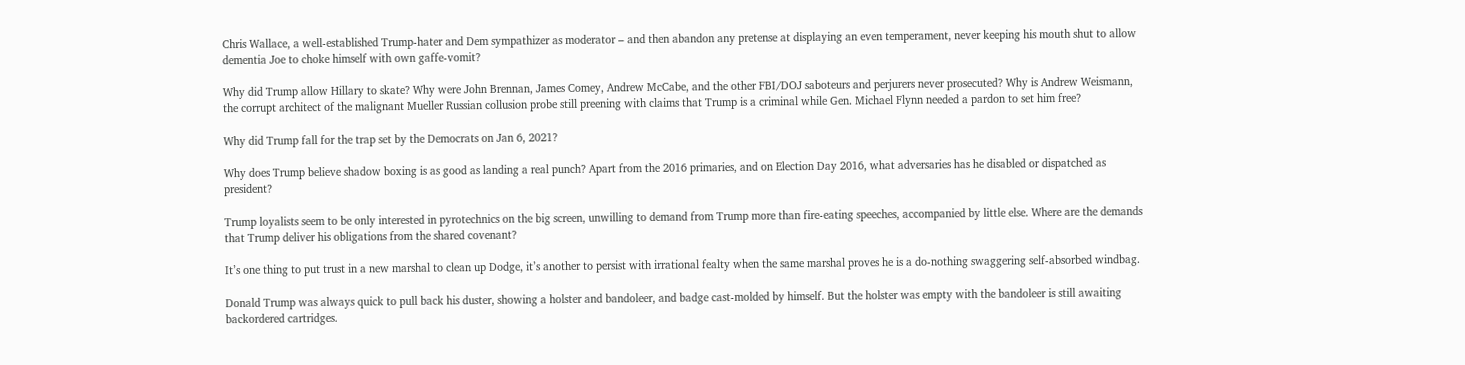Chris Wallace, a well-established Trump-hater and Dem sympathizer as moderator – and then abandon any pretense at displaying an even temperament, never keeping his mouth shut to allow dementia Joe to choke himself with own gaffe-vomit?

Why did Trump allow Hillary to skate? Why were John Brennan, James Comey, Andrew McCabe, and the other FBI/DOJ saboteurs and perjurers never prosecuted? Why is Andrew Weismann, the corrupt architect of the malignant Mueller Russian collusion probe still preening with claims that Trump is a criminal while Gen. Michael Flynn needed a pardon to set him free?

Why did Trump fall for the trap set by the Democrats on Jan 6, 2021?

Why does Trump believe shadow boxing is as good as landing a real punch? Apart from the 2016 primaries, and on Election Day 2016, what adversaries has he disabled or dispatched as president?

Trump loyalists seem to be only interested in pyrotechnics on the big screen, unwilling to demand from Trump more than fire-eating speeches, accompanied by little else. Where are the demands that Trump deliver his obligations from the shared covenant?

It’s one thing to put trust in a new marshal to clean up Dodge, it’s another to persist with irrational fealty when the same marshal proves he is a do-nothing swaggering self-absorbed windbag.

Donald Trump was always quick to pull back his duster, showing a holster and bandoleer, and badge cast-molded by himself. But the holster was empty with the bandoleer is still awaiting backordered cartridges.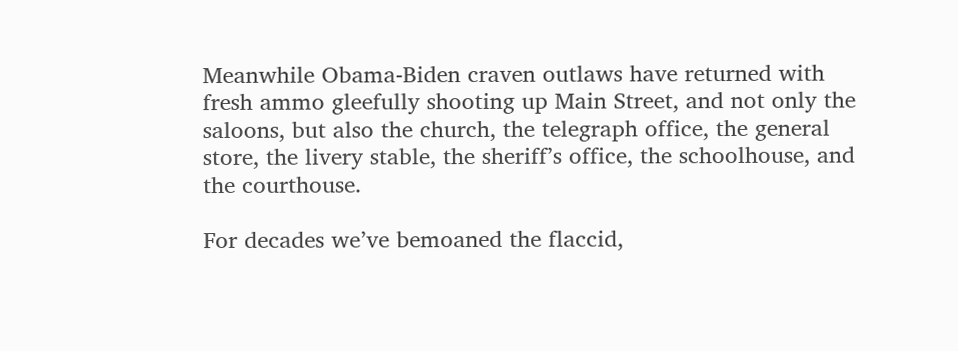Meanwhile Obama-Biden craven outlaws have returned with fresh ammo gleefully shooting up Main Street, and not only the saloons, but also the church, the telegraph office, the general store, the livery stable, the sheriff’s office, the schoolhouse, and the courthouse.

For decades we’ve bemoaned the flaccid,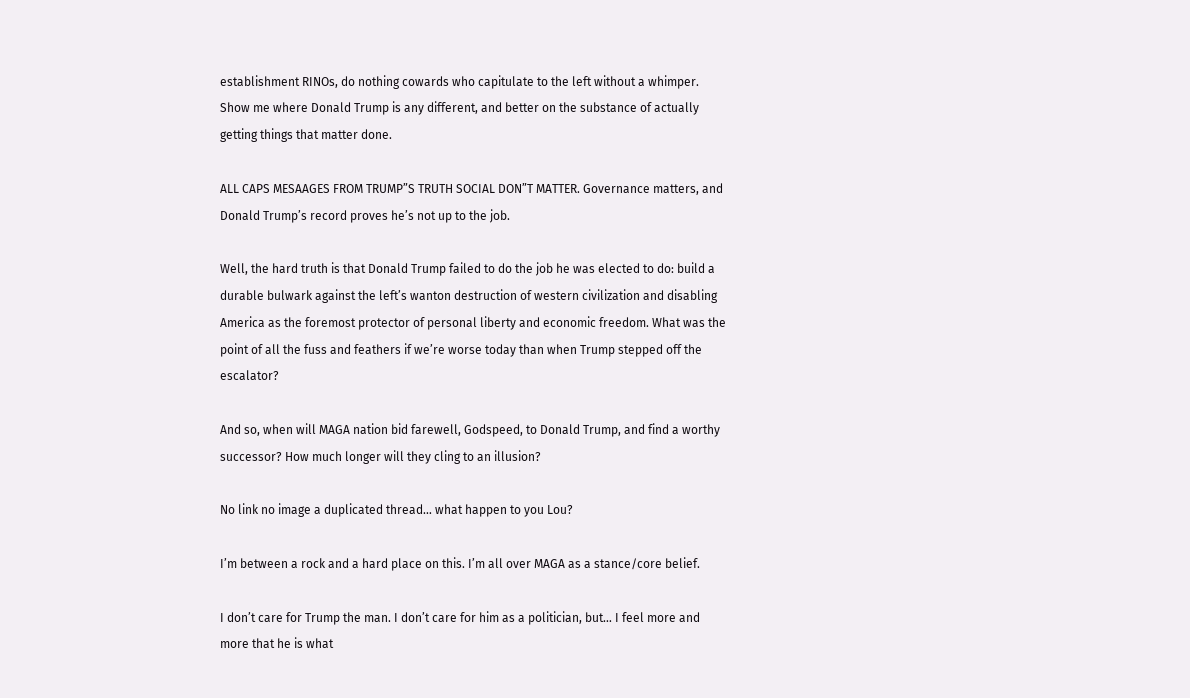establishment RINOs, do nothing cowards who capitulate to the left without a whimper. Show me where Donald Trump is any different, and better on the substance of actually getting things that matter done.

ALL CAPS MESAAGES FROM TRUMP”S TRUTH SOCIAL DON”T MATTER. Governance matters, and Donald Trump’s record proves he’s not up to the job.

Well, the hard truth is that Donald Trump failed to do the job he was elected to do: build a durable bulwark against the left’s wanton destruction of western civilization and disabling America as the foremost protector of personal liberty and economic freedom. What was the point of all the fuss and feathers if we’re worse today than when Trump stepped off the escalator?

And so, when will MAGA nation bid farewell, Godspeed, to Donald Trump, and find a worthy successor? How much longer will they cling to an illusion?

No link no image a duplicated thread… what happen to you Lou?

I’m between a rock and a hard place on this. I’m all over MAGA as a stance/core belief.

I don’t care for Trump the man. I don’t care for him as a politician, but… I feel more and more that he is what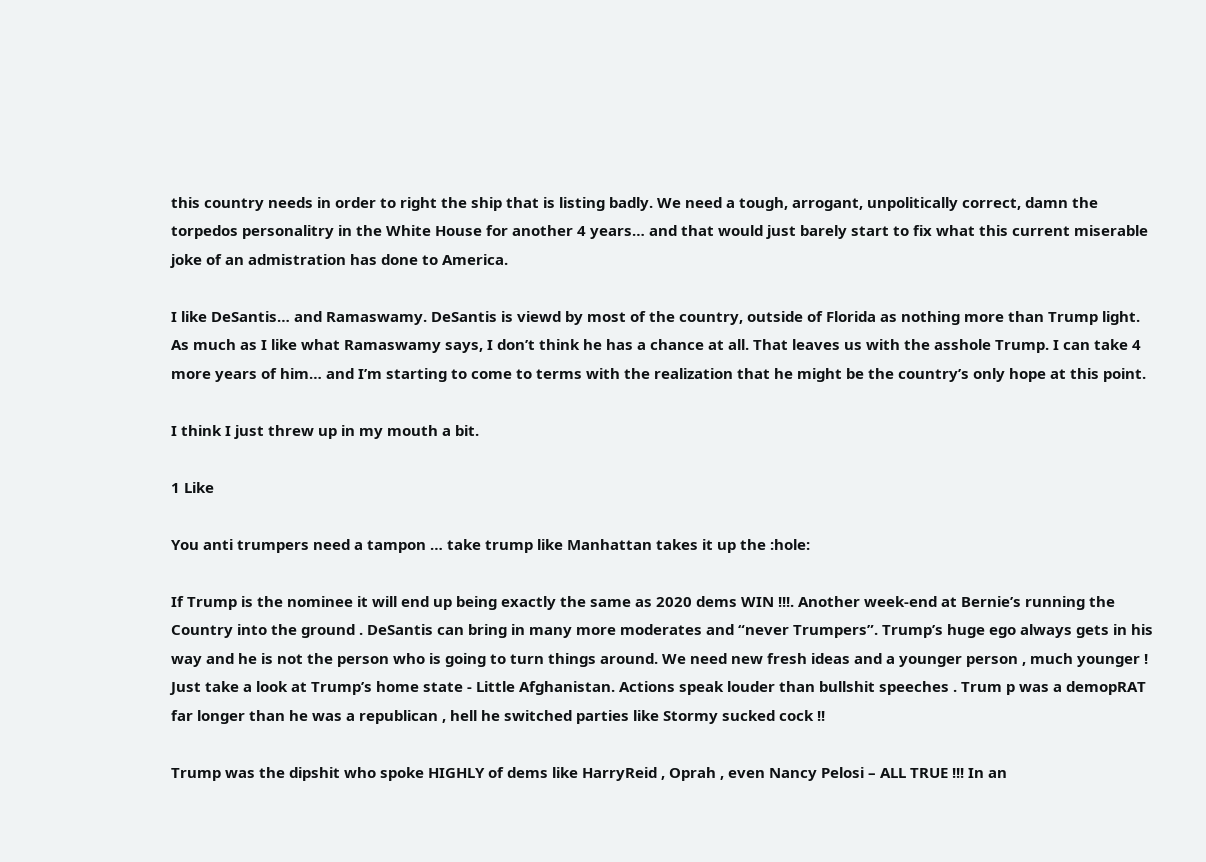this country needs in order to right the ship that is listing badly. We need a tough, arrogant, unpolitically correct, damn the torpedos personalitry in the White House for another 4 years… and that would just barely start to fix what this current miserable joke of an admistration has done to America.

I like DeSantis… and Ramaswamy. DeSantis is viewd by most of the country, outside of Florida as nothing more than Trump light. As much as I like what Ramaswamy says, I don’t think he has a chance at all. That leaves us with the asshole Trump. I can take 4 more years of him… and I’m starting to come to terms with the realization that he might be the country’s only hope at this point.

I think I just threw up in my mouth a bit.

1 Like

You anti trumpers need a tampon … take trump like Manhattan takes it up the :hole:

If Trump is the nominee it will end up being exactly the same as 2020 dems WIN !!!. Another week-end at Bernie’s running the Country into the ground . DeSantis can bring in many more moderates and “never Trumpers”. Trump’s huge ego always gets in his way and he is not the person who is going to turn things around. We need new fresh ideas and a younger person , much younger ! Just take a look at Trump’s home state - Little Afghanistan. Actions speak louder than bullshit speeches . Trum p was a demopRAT far longer than he was a republican , hell he switched parties like Stormy sucked cock !!

Trump was the dipshit who spoke HIGHLY of dems like HarryReid , Oprah , even Nancy Pelosi – ALL TRUE !!! In an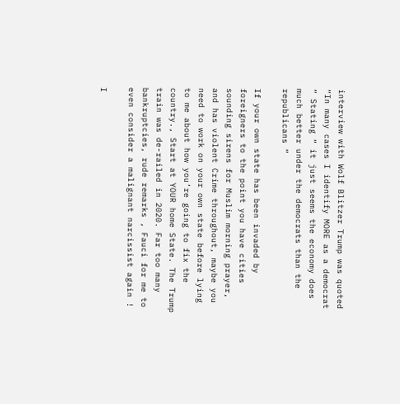interview with Wolf Blitzer Trump was quoted “In many cases I identify MORE as a democrat “ Stating “ it just seems the economy does much better under the democrats than the republicans “

If your own state has been invaded by foreigners to the point you have cities sounding sirens for Muslim morning prayer, and has violent Crime throughout, maybe you need to work on your own state before lying to me about how you’re going to fix the country., Start at YOUR home State. The Trump train was de-railed in 2020. Far too many bankruptcies, rude remarks , Fauci for me to even consider a malignant narcissist again !

I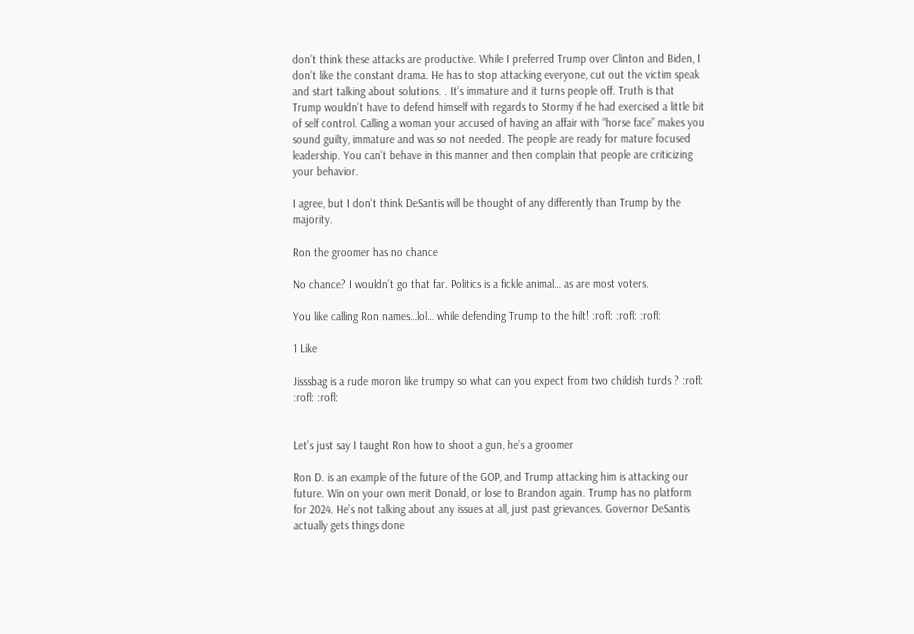don’t think these attacks are productive. While I preferred Trump over Clinton and Biden, I don’t like the constant drama. He has to stop attacking everyone, cut out the victim speak and start talking about solutions. . It’s immature and it turns people off. Truth is that Trump wouldn’t have to defend himself with regards to Stormy if he had exercised a little bit of self control. Calling a woman your accused of having an affair with “horse face” makes you sound guilty, immature and was so not needed. The people are ready for mature focused leadership. You can’t behave in this manner and then complain that people are criticizing your behavior.

I agree, but I don’t think DeSantis will be thought of any differently than Trump by the majority.

Ron the groomer has no chance

No chance? I wouldn’t go that far. Politics is a fickle animal… as are most voters.

You like calling Ron names…lol… while defending Trump to the hilt! :rofl: :rofl: :rofl:

1 Like

Jisssbag is a rude moron like trumpy so what can you expect from two childish turds ? :rofl: :rofl: :rofl:


Let’s just say I taught Ron how to shoot a gun, he’s a groomer

Ron D. is an example of the future of the GOP, and Trump attacking him is attacking our future. Win on your own merit Donald, or lose to Brandon again. Trump has no platform for 2024. He’s not talking about any issues at all, just past grievances. Governor DeSantis actually gets things done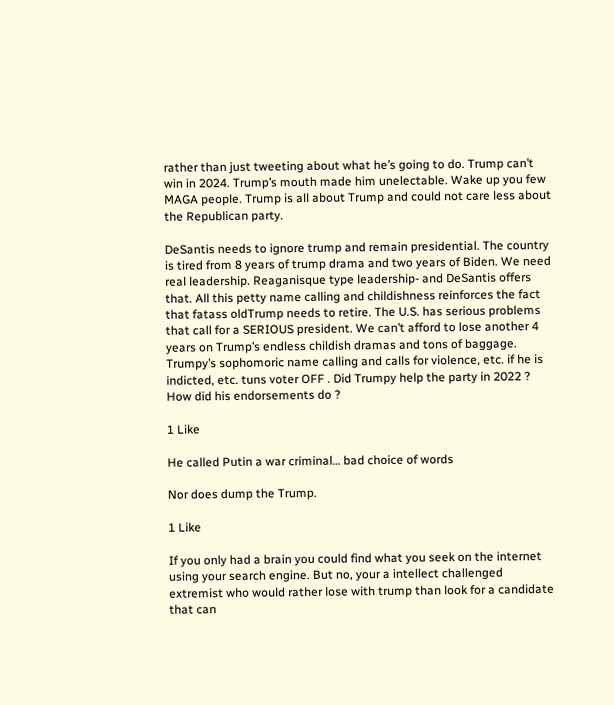rather than just tweeting about what he’s going to do. Trump can’t win in 2024. Trump’s mouth made him unelectable. Wake up you few MAGA people. Trump is all about Trump and could not care less about the Republican party.

DeSantis needs to ignore trump and remain presidential. The country is tired from 8 years of trump drama and two years of Biden. We need real leadership. Reaganisque type leadership- and DeSantis offers that. All this petty name calling and childishness reinforces the fact that fatass oldTrump needs to retire. The U.S. has serious problems that call for a SERIOUS president. We can’t afford to lose another 4 years on Trump’s endless childish dramas and tons of baggage. Trumpy’s sophomoric name calling and calls for violence, etc. if he is indicted, etc. tuns voter OFF . Did Trumpy help the party in 2022 ? How did his endorsements do ?

1 Like

He called Putin a war criminal… bad choice of words

Nor does dump the Trump.

1 Like

If you only had a brain you could find what you seek on the internet using your search engine. But no, your a intellect challenged extremist who would rather lose with trump than look for a candidate that can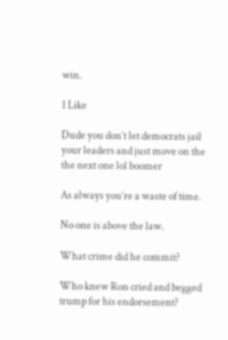win.

1 Like

Dude you don’t let democrats jail your leaders and just move on the the next one lol boomer

As always you’re a waste of time.

No one is above the law.

What crime did he commit?

Who knew Ron cried and begged trump for his endorsement?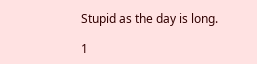Stupid as the day is long.

1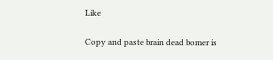Like

Copy and paste brain dead bomer is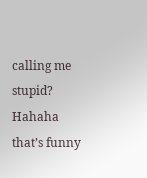calling me stupid? Hahaha that’s funny